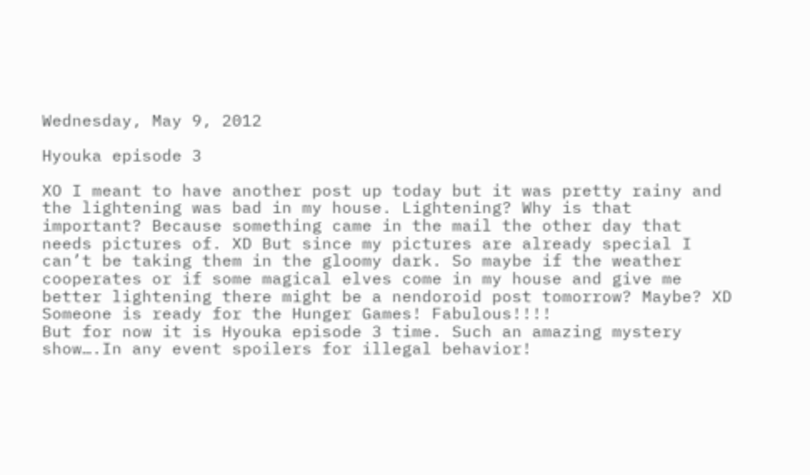Wednesday, May 9, 2012

Hyouka episode 3

XO I meant to have another post up today but it was pretty rainy and the lightening was bad in my house. Lightening? Why is that important? Because something came in the mail the other day that needs pictures of. XD But since my pictures are already special I can’t be taking them in the gloomy dark. So maybe if the weather cooperates or if some magical elves come in my house and give me better lightening there might be a nendoroid post tomorrow? Maybe? XD
Someone is ready for the Hunger Games! Fabulous!!!!
But for now it is Hyouka episode 3 time. Such an amazing mystery show….In any event spoilers for illegal behavior!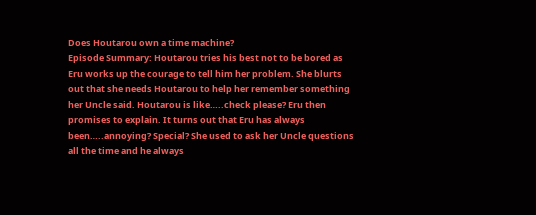Does Houtarou own a time machine?
Episode Summary: Houtarou tries his best not to be bored as Eru works up the courage to tell him her problem. She blurts out that she needs Houtarou to help her remember something her Uncle said. Houtarou is like…..check please? Eru then promises to explain. It turns out that Eru has always been…..annoying? Special? She used to ask her Uncle questions all the time and he always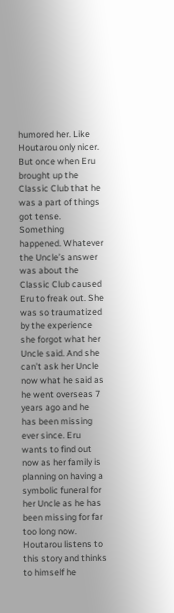humored her. Like Houtarou only nicer. But once when Eru brought up the Classic Club that he was a part of things got tense. Something happened. Whatever the Uncle’s answer was about the Classic Club caused Eru to freak out. She was so traumatized by the experience she forgot what her Uncle said. And she can’t ask her Uncle now what he said as he went overseas 7 years ago and he has been missing ever since. Eru wants to find out now as her family is planning on having a symbolic funeral for her Uncle as he has been missing for far too long now. Houtarou listens to this story and thinks to himself he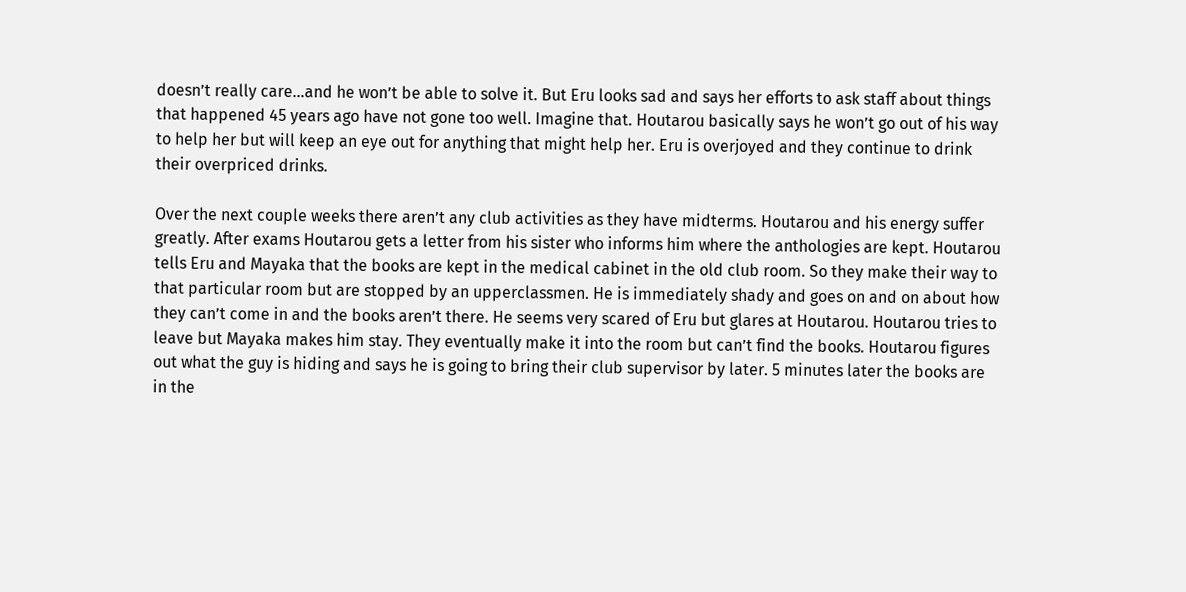doesn’t really care…and he won’t be able to solve it. But Eru looks sad and says her efforts to ask staff about things that happened 45 years ago have not gone too well. Imagine that. Houtarou basically says he won’t go out of his way to help her but will keep an eye out for anything that might help her. Eru is overjoyed and they continue to drink their overpriced drinks.

Over the next couple weeks there aren’t any club activities as they have midterms. Houtarou and his energy suffer greatly. After exams Houtarou gets a letter from his sister who informs him where the anthologies are kept. Houtarou tells Eru and Mayaka that the books are kept in the medical cabinet in the old club room. So they make their way to that particular room but are stopped by an upperclassmen. He is immediately shady and goes on and on about how they can’t come in and the books aren’t there. He seems very scared of Eru but glares at Houtarou. Houtarou tries to leave but Mayaka makes him stay. They eventually make it into the room but can’t find the books. Houtarou figures out what the guy is hiding and says he is going to bring their club supervisor by later. 5 minutes later the books are in the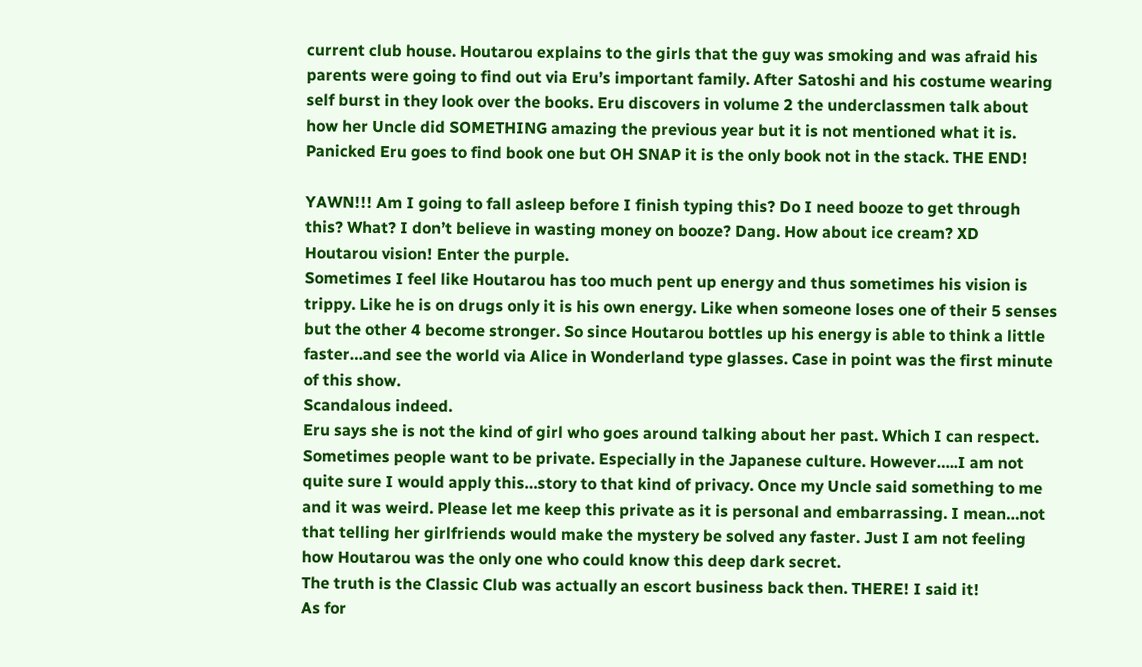current club house. Houtarou explains to the girls that the guy was smoking and was afraid his parents were going to find out via Eru’s important family. After Satoshi and his costume wearing self burst in they look over the books. Eru discovers in volume 2 the underclassmen talk about how her Uncle did SOMETHING amazing the previous year but it is not mentioned what it is. Panicked Eru goes to find book one but OH SNAP it is the only book not in the stack. THE END!

YAWN!!! Am I going to fall asleep before I finish typing this? Do I need booze to get through this? What? I don’t believe in wasting money on booze? Dang. How about ice cream? XD
Houtarou vision! Enter the purple.
Sometimes I feel like Houtarou has too much pent up energy and thus sometimes his vision is trippy. Like he is on drugs only it is his own energy. Like when someone loses one of their 5 senses but the other 4 become stronger. So since Houtarou bottles up his energy is able to think a little faster…and see the world via Alice in Wonderland type glasses. Case in point was the first minute of this show.
Scandalous indeed.
Eru says she is not the kind of girl who goes around talking about her past. Which I can respect. Sometimes people want to be private. Especially in the Japanese culture. However…..I am not quite sure I would apply this…story to that kind of privacy. Once my Uncle said something to me and it was weird. Please let me keep this private as it is personal and embarrassing. I mean…not that telling her girlfriends would make the mystery be solved any faster. Just I am not feeling how Houtarou was the only one who could know this deep dark secret.
The truth is the Classic Club was actually an escort business back then. THERE! I said it!
As for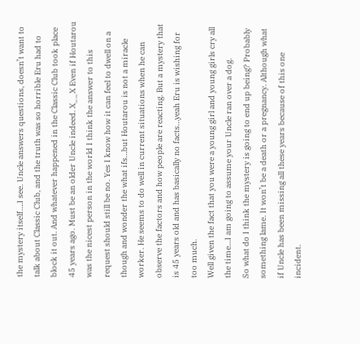the mystery itself….I see. Uncle answers questions, doesn’t want to talk about Classic Club, and the truth was so horrible Eru had to block it out. And whatever happened in the Classic Club took place 45 years ago. Must be an older Uncle indeed. X__X Even if Houtarou was the nicest person in the world I think the answer to this request should still be no. Yes I know how it can feel to dwell on a though and wonder the what ifs…but Houtarou is not a miracle worker. He seems to do well in current situations when he can observe the factors and how people are reacting. But a mystery that is 45 years old and has basically no facts…yeah Eru is wishing for too much.
Well given the fact that you were a young girl and young girls cry all the time...I am going to assume your Uncle ran over a dog.
So what do I think the mystery is going to end up being? Probably something lame. It won’t be a death or a pregnancy. Although what if Uncle has been missing all these years because of this one incident.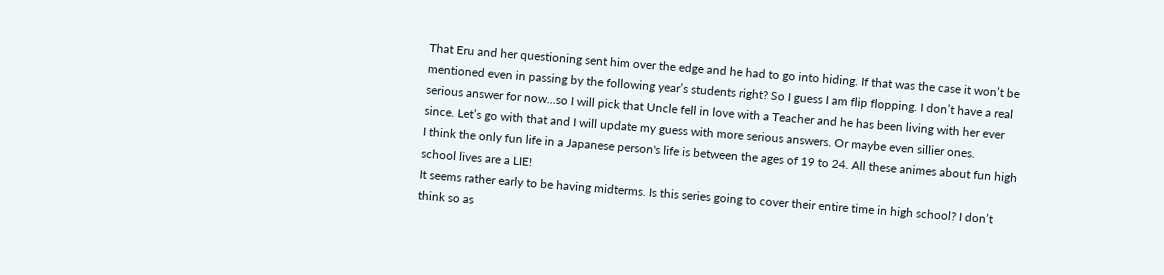That Eru and her questioning sent him over the edge and he had to go into hiding. If that was the case it won’t be mentioned even in passing by the following year’s students right? So I guess I am flip flopping. I don’t have a real serious answer for now…so I will pick that Uncle fell in love with a Teacher and he has been living with her ever since. Let’s go with that and I will update my guess with more serious answers. Or maybe even sillier ones.
I think the only fun life in a Japanese person's life is between the ages of 19 to 24. All these animes about fun high school lives are a LIE!
It seems rather early to be having midterms. Is this series going to cover their entire time in high school? I don’t think so as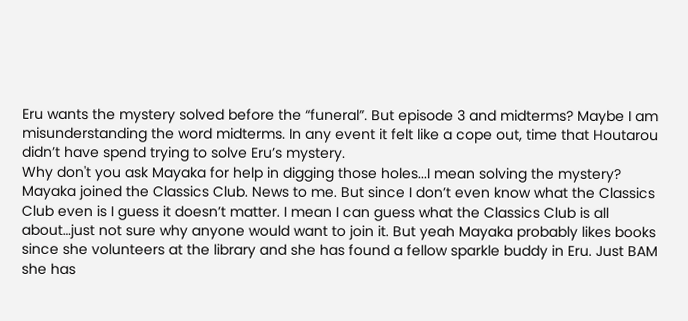Eru wants the mystery solved before the “funeral”. But episode 3 and midterms? Maybe I am misunderstanding the word midterms. In any event it felt like a cope out, time that Houtarou didn’t have spend trying to solve Eru’s mystery.
Why don't you ask Mayaka for help in digging those holes...I mean solving the mystery?
Mayaka joined the Classics Club. News to me. But since I don’t even know what the Classics Club even is I guess it doesn’t matter. I mean I can guess what the Classics Club is all about…just not sure why anyone would want to join it. But yeah Mayaka probably likes books since she volunteers at the library and she has found a fellow sparkle buddy in Eru. Just BAM she has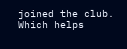joined the club. Which helps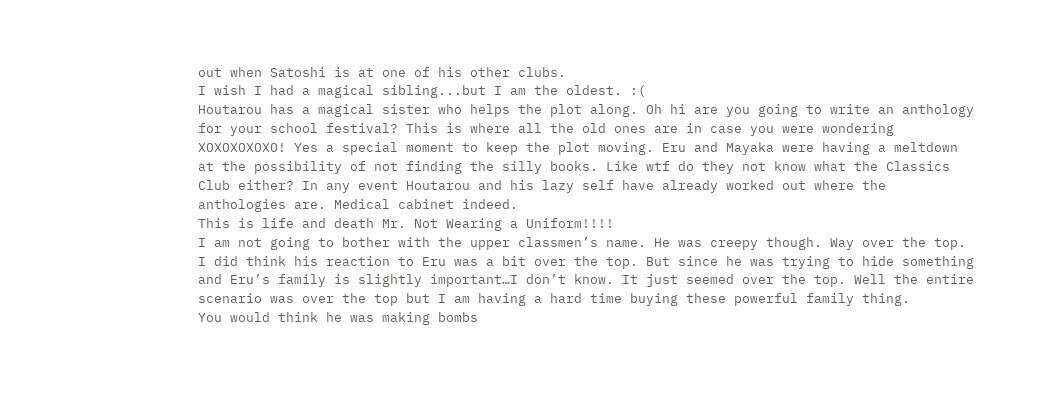out when Satoshi is at one of his other clubs.
I wish I had a magical sibling...but I am the oldest. :(
Houtarou has a magical sister who helps the plot along. Oh hi are you going to write an anthology for your school festival? This is where all the old ones are in case you were wondering XOXOXOXOXO! Yes a special moment to keep the plot moving. Eru and Mayaka were having a meltdown at the possibility of not finding the silly books. Like wtf do they not know what the Classics Club either? In any event Houtarou and his lazy self have already worked out where the anthologies are. Medical cabinet indeed.
This is life and death Mr. Not Wearing a Uniform!!!!
I am not going to bother with the upper classmen’s name. He was creepy though. Way over the top. I did think his reaction to Eru was a bit over the top. But since he was trying to hide something and Eru’s family is slightly important…I don’t know. It just seemed over the top. Well the entire scenario was over the top but I am having a hard time buying these powerful family thing.
You would think he was making bombs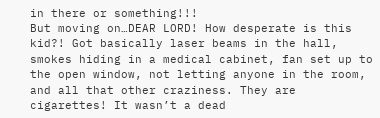in there or something!!!
But moving on…DEAR LORD! How desperate is this kid?! Got basically laser beams in the hall, smokes hiding in a medical cabinet, fan set up to the open window, not letting anyone in the room, and all that other craziness. They are cigarettes! It wasn’t a dead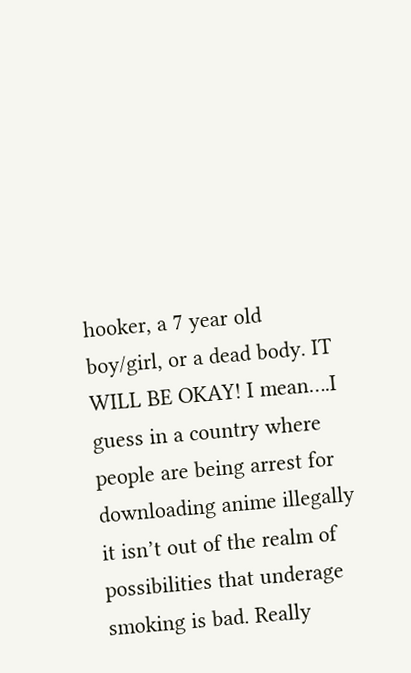hooker, a 7 year old boy/girl, or a dead body. IT WILL BE OKAY! I mean….I guess in a country where people are being arrest for downloading anime illegally it isn’t out of the realm of possibilities that underage smoking is bad. Really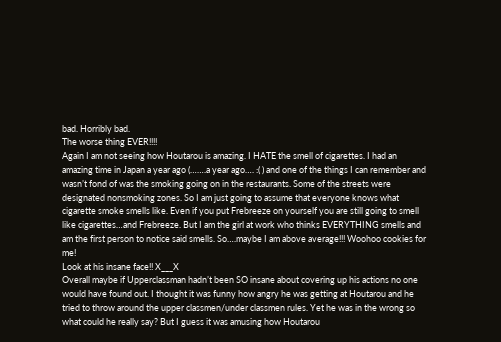bad. Horribly bad.
The worse thing EVER!!!!
Again I am not seeing how Houtarou is amazing. I HATE the smell of cigarettes. I had an amazing time in Japan a year ago (…….a year ago…. :( ) and one of the things I can remember and wasn’t fond of was the smoking going on in the restaurants. Some of the streets were designated nonsmoking zones. So I am just going to assume that everyone knows what cigarette smoke smells like. Even if you put Frebreeze on yourself you are still going to smell like cigarettes…and Frebreeze. But I am the girl at work who thinks EVERYTHING smells and am the first person to notice said smells. So….maybe I am above average!!! Woohoo cookies for me!
Look at his insane face!! X___X
Overall maybe if Upperclassman hadn’t been SO insane about covering up his actions no one would have found out. I thought it was funny how angry he was getting at Houtarou and he tried to throw around the upper classmen/under classmen rules. Yet he was in the wrong so what could he really say? But I guess it was amusing how Houtarou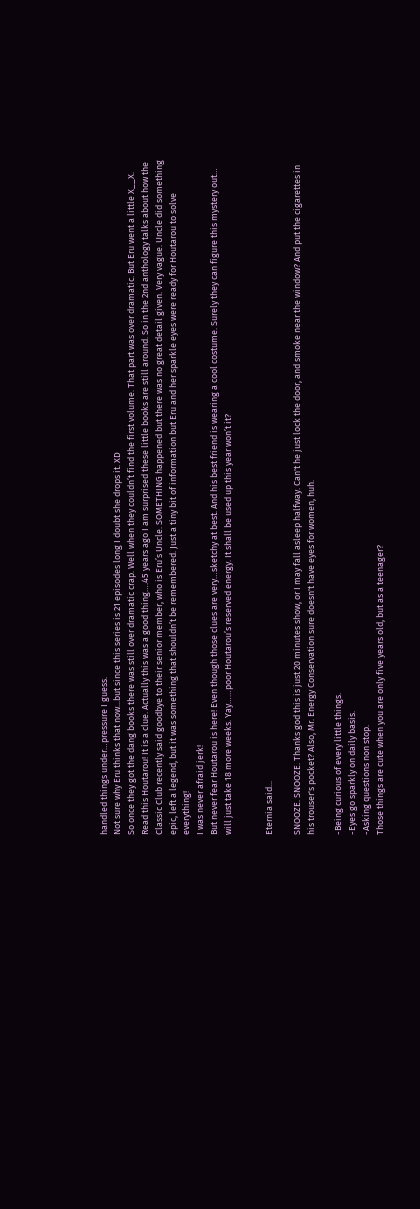handled things under…pressure I guess.
Not sure why Eru thinks that now...but since this series is 21 episodes long I doubt she drops it. XD
So once they got the dang books there was still over dramatic crap. Well when they couldn’t find the first volume. That part was over dramatic. But Eru went a little X__X. Read this Houtarou! It is a clue. Actually this was a good thing….45 years ago I am surprised these little books are still around. So in the 2nd anthology talks about how the Classic Club recently said goodbye to their senior member, who is Eru’s Uncle. SOMETHING happened but there was no great detail given. Very vague. Uncle did something epic, left a legend, but it was something that shouldn’t be remembered. Just a tiny bit of information but Eru and her sparkle eyes were ready for Houtarou to solve everything!
I was never afraid jerk!
But never fear Houtarou is here! Even though those clues are very…sketchy at best. And his best friend is wearing a cool costume. Surely they can figure this mystery out… will just take 18 more weeks. Yay……poor Houtarou’s reserved energy. It shall be used up this year won’t it?


Eternia said...

SNOOZE. SNOOZE. Thanks god this is just 20 minutes show, or I may fall asleep halfway. Can't he just lock the door, and smoke near the window? And put the cigarettes in his trouser's pocket? Also, Mr. Energy Conservation sure doesn't have eyes for women, huh.

-Being curious of every little things.
-Eyes go sparkly on daily basis.
-Asking questions non stop.
Those things are cute when you are only five years old, but as a teenager?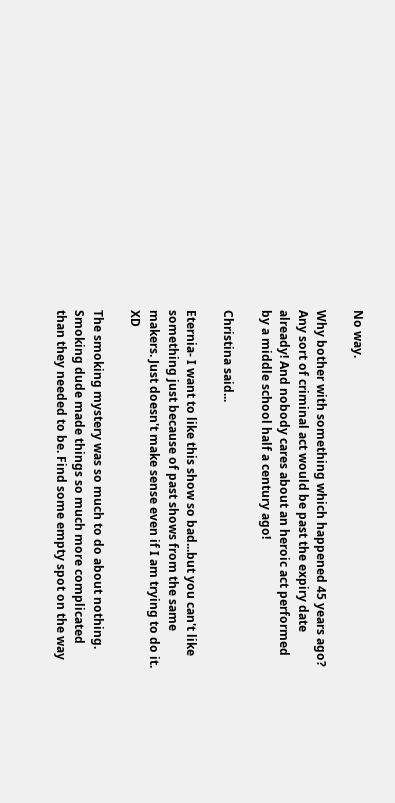No way.

Why bother with something which happened 45 years ago? Any sort of criminal act would be past the expiry date already! And nobody cares about an heroic act performed by a middle school half a century ago!

Christina said...

Eternia- I want to like this show so bad...but you can't like something just because of past shows from the same makers. Just doesn't make sense even if I am trying to do it. XD

The smoking mystery was so much to do about nothing. Smoking dude made things so much more complicated than they needed to be. Find some empty spot on the way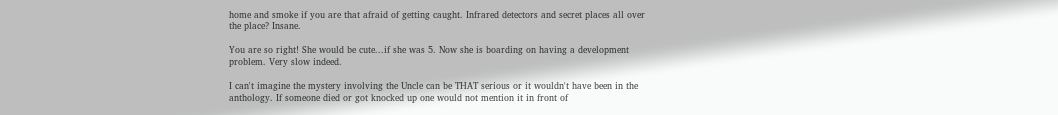home and smoke if you are that afraid of getting caught. Infrared detectors and secret places all over the place? Insane.

You are so right! She would be cute...if she was 5. Now she is boarding on having a development problem. Very slow indeed.

I can't imagine the mystery involving the Uncle can be THAT serious or it wouldn't have been in the anthology. If someone died or got knocked up one would not mention it in front of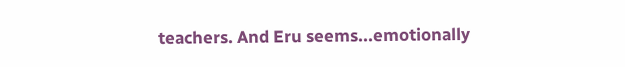teachers. And Eru seems...emotionally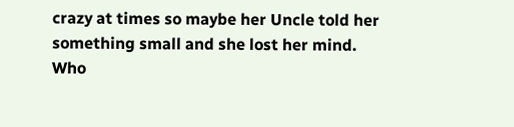crazy at times so maybe her Uncle told her something small and she lost her mind. Who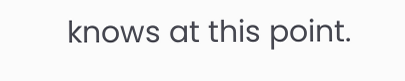knows at this point.